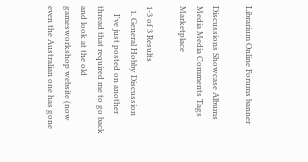Librarium Online Forums banner

Discussions Showcase Albums Media Media Comments Tags Marketplace

1-3 of 3 Results
  1. General Hobby Discussion
    I've just posted on another thread that required me to go back and look at the old gamesworkshop website (now even the Australian one has gone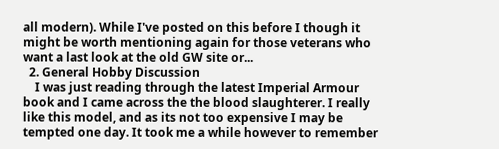all modern). While I've posted on this before I though it might be worth mentioning again for those veterans who want a last look at the old GW site or...
  2. General Hobby Discussion
    I was just reading through the latest Imperial Armour book and I came across the the blood slaughterer. I really like this model, and as its not too expensive I may be tempted one day. It took me a while however to remember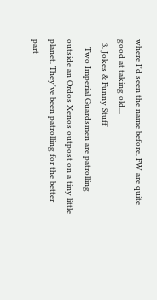where I'd seen the name before. FW are quite good at taking old...
  3. Jokes & Funny Stuff
    Two Imperial Guardsmen are patrolling outside an Ordos Xenos outpost on a tiny little planet. They've been patrolling for the better part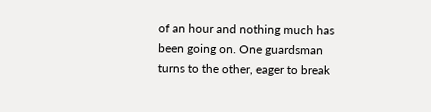of an hour and nothing much has been going on. One guardsman turns to the other, eager to break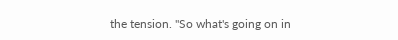the tension. "So what's going on in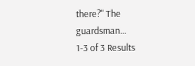there?" The guardsman...
1-3 of 3 Results